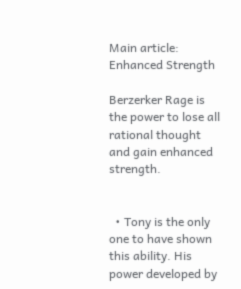Main article: Enhanced Strength

Berzerker Rage is the power to lose all rational thought and gain enhanced strength.


  • Tony is the only one to have shown this ability. His power developed by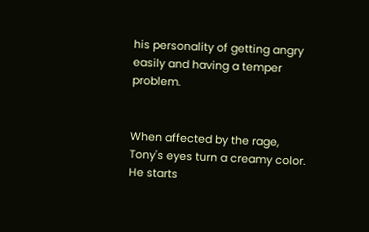his personality of getting angry easily and having a temper problem.


When affected by the rage, Tony's eyes turn a creamy color. He starts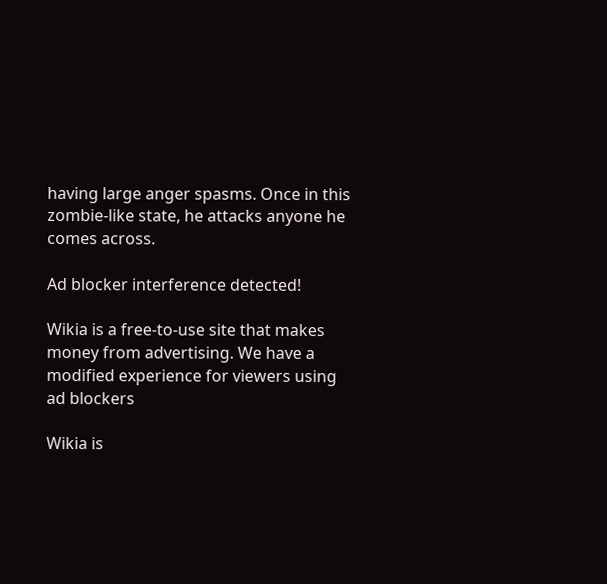having large anger spasms. Once in this zombie-like state, he attacks anyone he comes across.

Ad blocker interference detected!

Wikia is a free-to-use site that makes money from advertising. We have a modified experience for viewers using ad blockers

Wikia is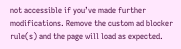not accessible if you’ve made further modifications. Remove the custom ad blocker rule(s) and the page will load as expected.